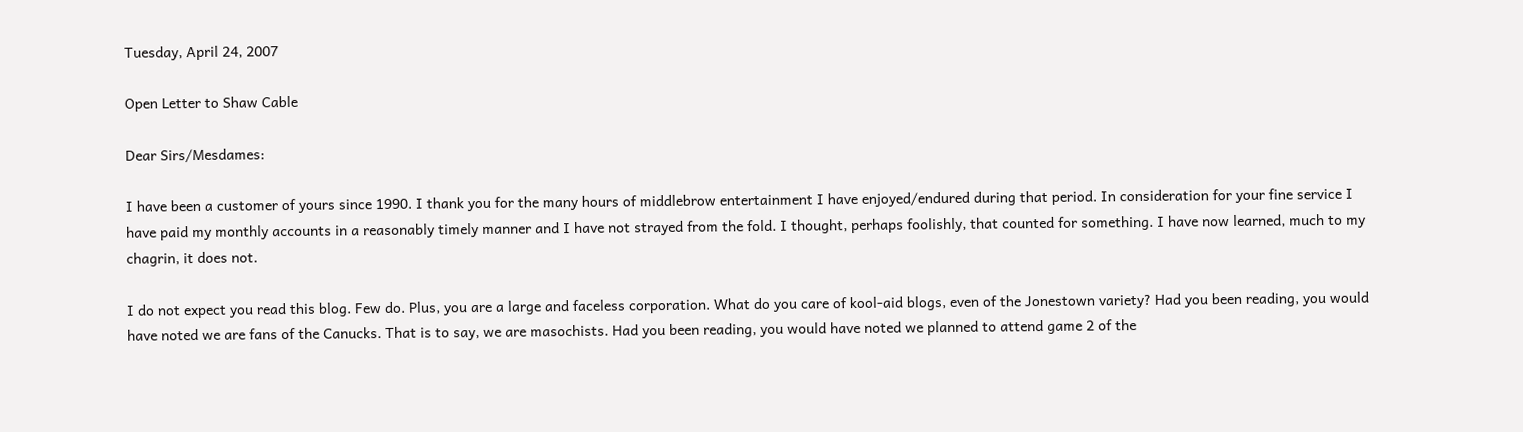Tuesday, April 24, 2007

Open Letter to Shaw Cable

Dear Sirs/Mesdames:

I have been a customer of yours since 1990. I thank you for the many hours of middlebrow entertainment I have enjoyed/endured during that period. In consideration for your fine service I have paid my monthly accounts in a reasonably timely manner and I have not strayed from the fold. I thought, perhaps foolishly, that counted for something. I have now learned, much to my chagrin, it does not.

I do not expect you read this blog. Few do. Plus, you are a large and faceless corporation. What do you care of kool-aid blogs, even of the Jonestown variety? Had you been reading, you would have noted we are fans of the Canucks. That is to say, we are masochists. Had you been reading, you would have noted we planned to attend game 2 of the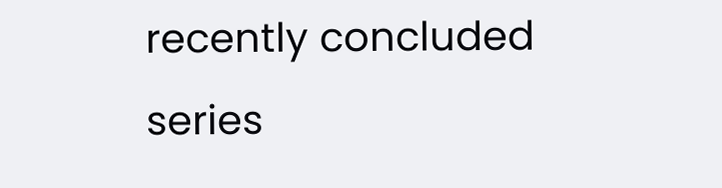recently concluded series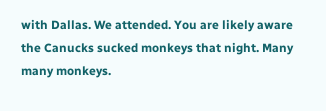with Dallas. We attended. You are likely aware the Canucks sucked monkeys that night. Many many monkeys.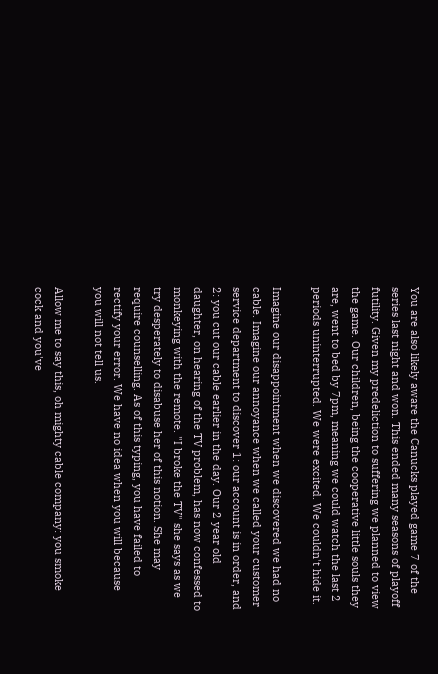You are also likely aware the Canucks played game 7 of the series last night and won. This ended many seasons of playoff futility. Given my predeliction to suffering we planned to view the game. Our children, being the cooperative little souls they are, went to bed by 7pm, meaning we could watch the last 2 periods uninterrupted. We were excited. We couldn't hide it.

Imagine our disappointment when we discovered we had no cable. Imagine our annoyance when we called your customer service department to discover 1: our account is in order, and 2: you cut our cable earlier in the day. Our 2 year old daughter, on hearing of the TV problem, has now confessed to monkeying with the remote. "I broke the TV" she says as we try desperately to disabuse her of this notion. She may require counselling. As of this typing, you have failed to rectify your error. We have no idea when you will because you will not tell us.

Allow me to say this, oh mighty cable company: you smoke cock and you've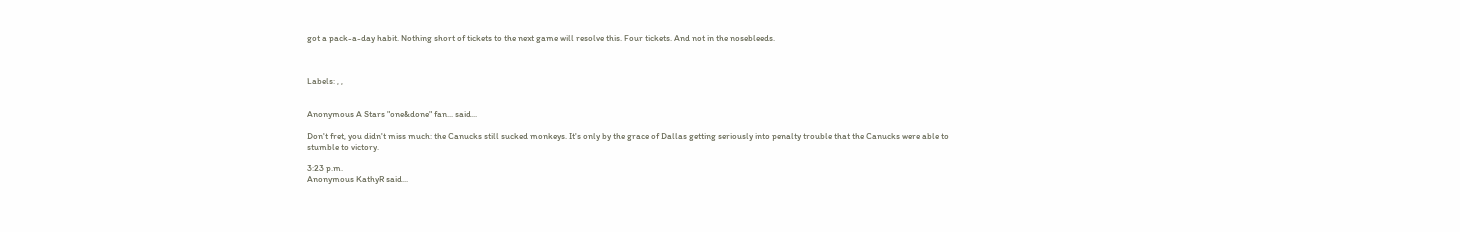got a pack-a-day habit. Nothing short of tickets to the next game will resolve this. Four tickets. And not in the nosebleeds.



Labels: , ,


Anonymous A Stars "one&done" fan... said...

Don't fret, you didn't miss much: the Canucks still sucked monkeys. It's only by the grace of Dallas getting seriously into penalty trouble that the Canucks were able to stumble to victory.

3:23 p.m.
Anonymous KathyR said...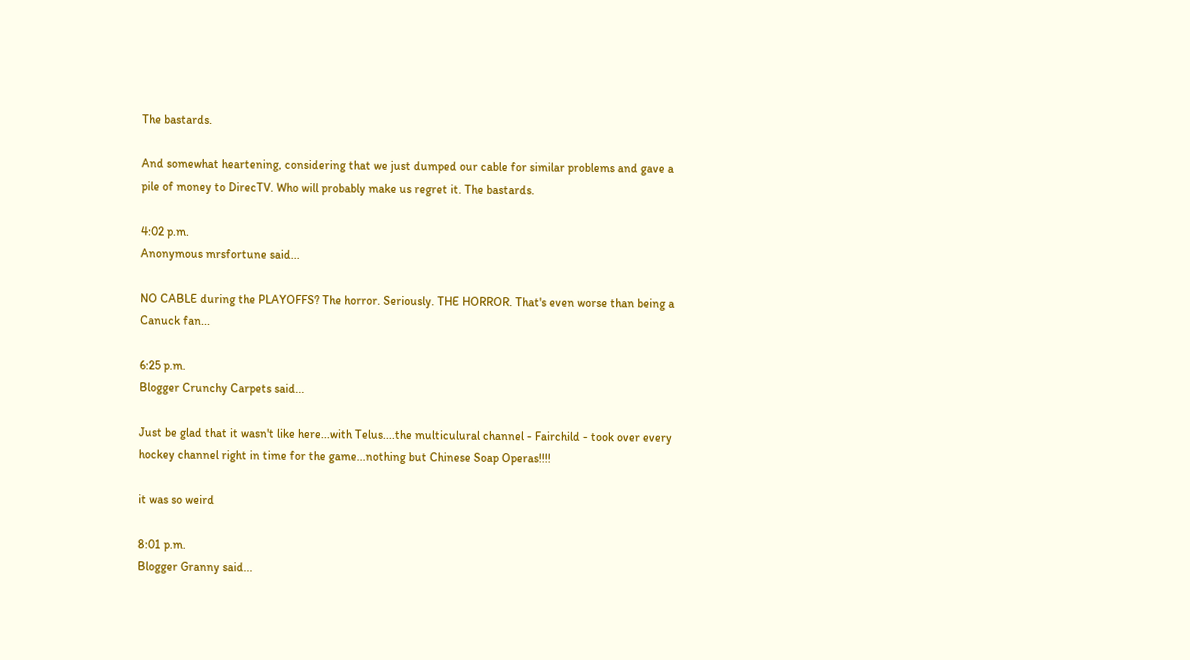The bastards.

And somewhat heartening, considering that we just dumped our cable for similar problems and gave a pile of money to DirecTV. Who will probably make us regret it. The bastards.

4:02 p.m.
Anonymous mrsfortune said...

NO CABLE during the PLAYOFFS? The horror. Seriously. THE HORROR. That's even worse than being a Canuck fan...

6:25 p.m.
Blogger Crunchy Carpets said...

Just be glad that it wasn't like here...with Telus....the multiculural channel - Fairchild - took over every hockey channel right in time for the game...nothing but Chinese Soap Operas!!!!

it was so weird

8:01 p.m.
Blogger Granny said...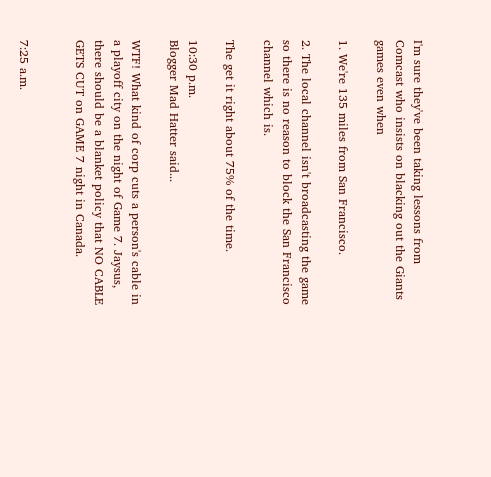I'm sure they've been taking lessons from Comcast who insists on blacking out the Giants games even when

1. We're 135 miles from San Francisco.

2. The local channel isn't broadcasting the game so there is no reason to block the San Francisco channel which is.

The get it right about 75% of the time.

10:30 p.m.
Blogger Mad Hatter said...

WTF! What kind of corp cuts a person's cable in a playoff city on the night of Game 7. Jaysus, there should be a blanket policy that NO CABLE GETS CUT on GAME 7 night in Canada.


7:25 a.m.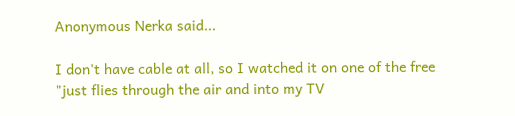Anonymous Nerka said...

I don't have cable at all, so I watched it on one of the free "just flies through the air and into my TV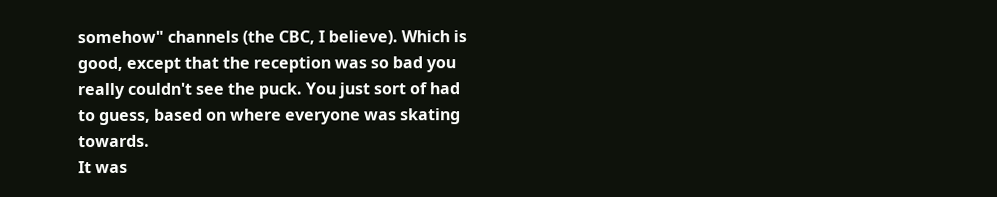somehow" channels (the CBC, I believe). Which is good, except that the reception was so bad you really couldn't see the puck. You just sort of had to guess, based on where everyone was skating towards.
It was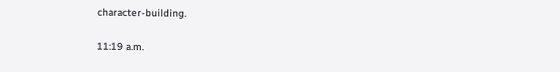character-building.

11:19 a.m.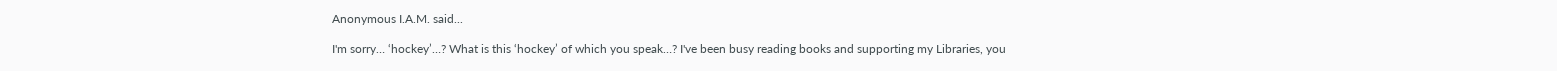Anonymous I.A.M. said...

I'm sorry… ‘hockey’…? What is this ‘hockey’ of which you speak…? I've been busy reading books and supporting my Libraries, you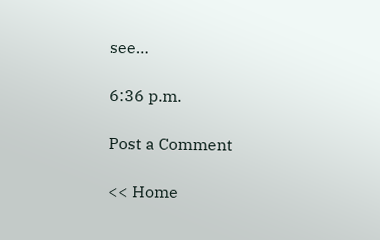see…

6:36 p.m.

Post a Comment

<< Home